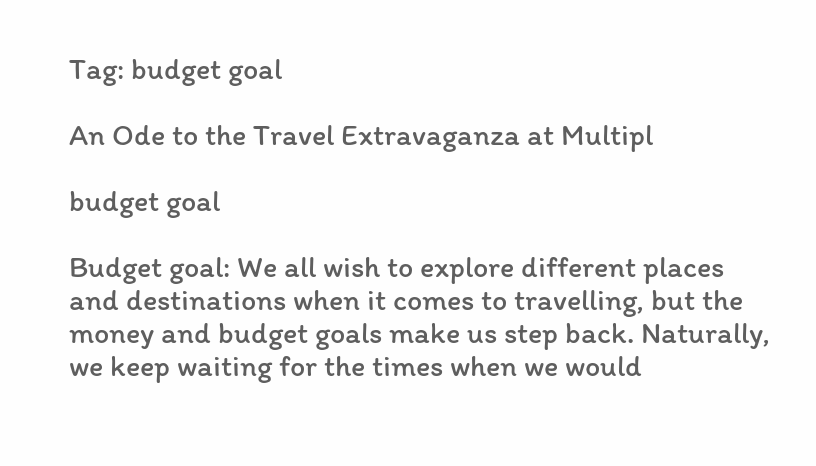Tag: budget goal

An Ode to the Travel Extravaganza at Multipl

budget goal

Budget goal: We all wish to explore different places and destinations when it comes to travelling, but the money and budget goals make us step back. Naturally, we keep waiting for the times when we would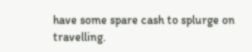have some spare cash to splurge on travelling.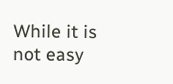While it is not easy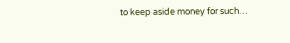to keep aside money for such…